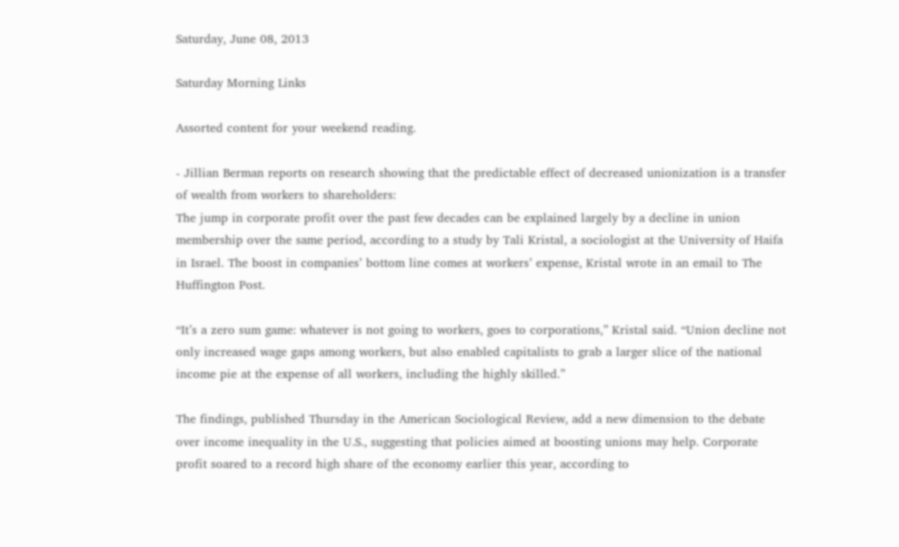Saturday, June 08, 2013

Saturday Morning Links

Assorted content for your weekend reading.

- Jillian Berman reports on research showing that the predictable effect of decreased unionization is a transfer of wealth from workers to shareholders:
The jump in corporate profit over the past few decades can be explained largely by a decline in union membership over the same period, according to a study by Tali Kristal, a sociologist at the University of Haifa in Israel. The boost in companies’ bottom line comes at workers’ expense, Kristal wrote in an email to The Huffington Post.

“It’s a zero sum game: whatever is not going to workers, goes to corporations,” Kristal said. “Union decline not only increased wage gaps among workers, but also enabled capitalists to grab a larger slice of the national income pie at the expense of all workers, including the highly skilled.”

The findings, published Thursday in the American Sociological Review, add a new dimension to the debate over income inequality in the U.S., suggesting that policies aimed at boosting unions may help. Corporate profit soared to a record high share of the economy earlier this year, according to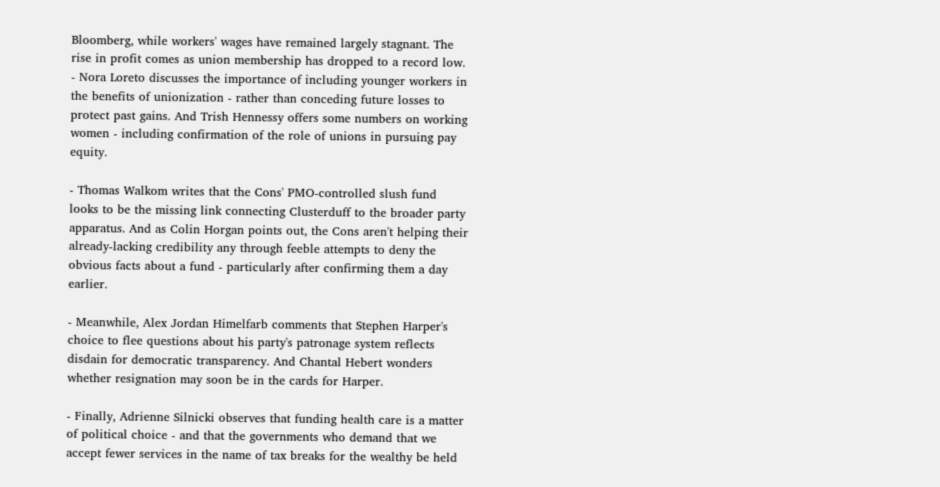Bloomberg, while workers' wages have remained largely stagnant. The rise in profit comes as union membership has dropped to a record low.
- Nora Loreto discusses the importance of including younger workers in the benefits of unionization - rather than conceding future losses to protect past gains. And Trish Hennessy offers some numbers on working women - including confirmation of the role of unions in pursuing pay equity.

- Thomas Walkom writes that the Cons' PMO-controlled slush fund looks to be the missing link connecting Clusterduff to the broader party apparatus. And as Colin Horgan points out, the Cons aren't helping their already-lacking credibility any through feeble attempts to deny the obvious facts about a fund - particularly after confirming them a day earlier.

- Meanwhile, Alex Jordan Himelfarb comments that Stephen Harper's choice to flee questions about his party's patronage system reflects disdain for democratic transparency. And Chantal Hebert wonders whether resignation may soon be in the cards for Harper.

- Finally, Adrienne Silnicki observes that funding health care is a matter of political choice - and that the governments who demand that we accept fewer services in the name of tax breaks for the wealthy be held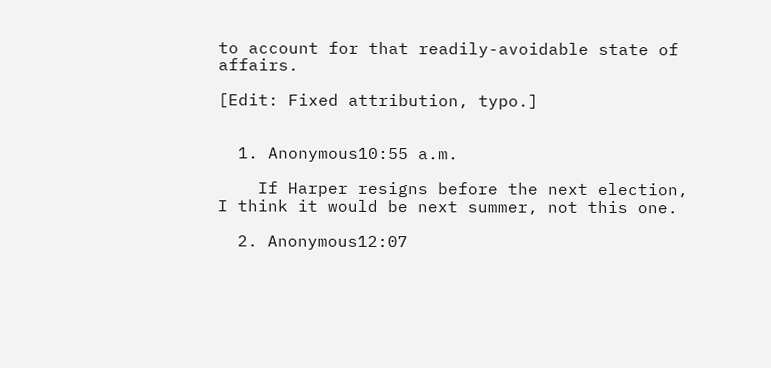to account for that readily-avoidable state of affairs.

[Edit: Fixed attribution, typo.]


  1. Anonymous10:55 a.m.

    If Harper resigns before the next election, I think it would be next summer, not this one.

  2. Anonymous12:07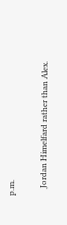p.m.

    Jordan Himelfard rather than Alex.